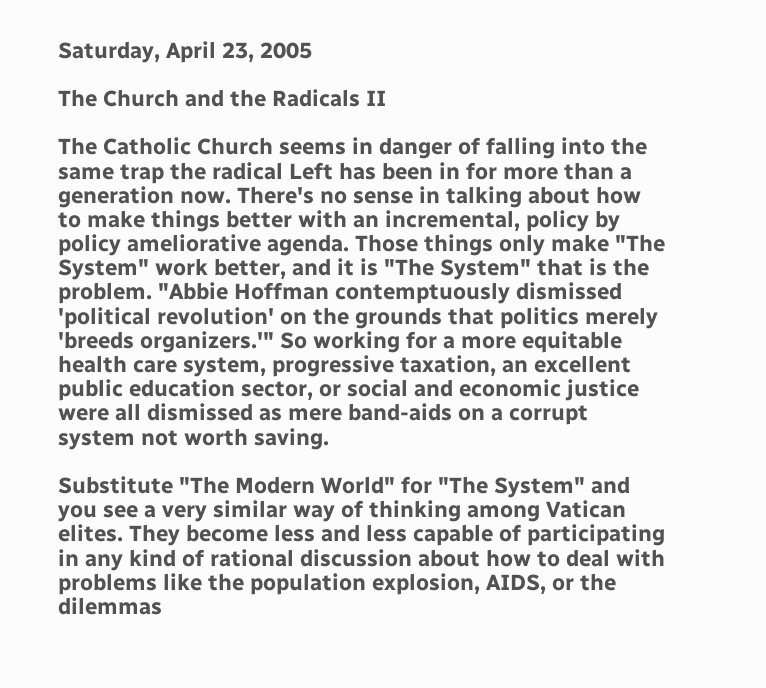Saturday, April 23, 2005

The Church and the Radicals II

The Catholic Church seems in danger of falling into the same trap the radical Left has been in for more than a generation now. There's no sense in talking about how to make things better with an incremental, policy by policy ameliorative agenda. Those things only make "The System" work better, and it is "The System" that is the problem. "Abbie Hoffman contemptuously dismissed 'political revolution' on the grounds that politics merely 'breeds organizers.'" So working for a more equitable health care system, progressive taxation, an excellent public education sector, or social and economic justice were all dismissed as mere band-aids on a corrupt system not worth saving.

Substitute "The Modern World" for "The System" and you see a very similar way of thinking among Vatican elites. They become less and less capable of participating in any kind of rational discussion about how to deal with problems like the population explosion, AIDS, or the dilemmas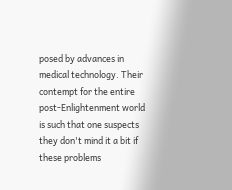posed by advances in medical technology. Their contempt for the entire post-Enlightenment world is such that one suspects they don't mind it a bit if these problems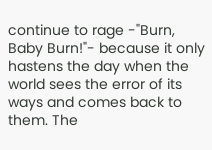continue to rage -"Burn, Baby Burn!"- because it only hastens the day when the world sees the error of its ways and comes back to them. The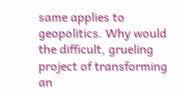same applies to geopolitics. Why would the difficult, grueling project of transforming an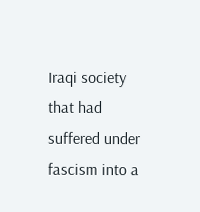Iraqi society that had suffered under fascism into a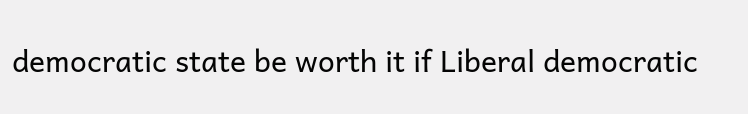democratic state be worth it if Liberal democratic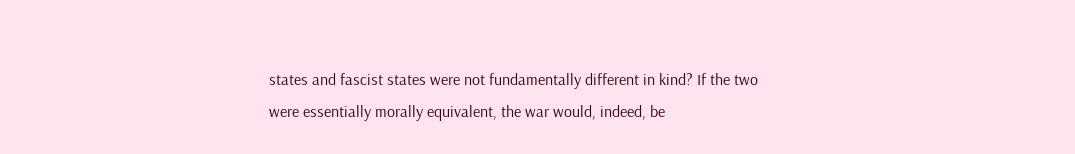states and fascist states were not fundamentally different in kind? If the two were essentially morally equivalent, the war would, indeed, be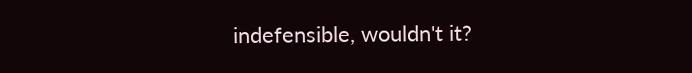indefensible, wouldn't it?